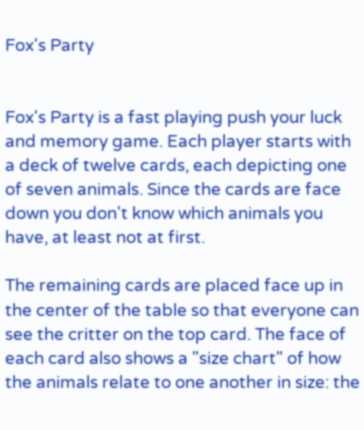Fox's Party


Fox's Party is a fast playing push your luck and memory game. Each player starts with a deck of twelve cards, each depicting one of seven animals. Since the cards are face down you don't know which animals you have, at least not at first.

The remaining cards are placed face up in the center of the table so that everyone can see the critter on the top card. The face of each card also shows a "size chart" of how the animals relate to one another in size: the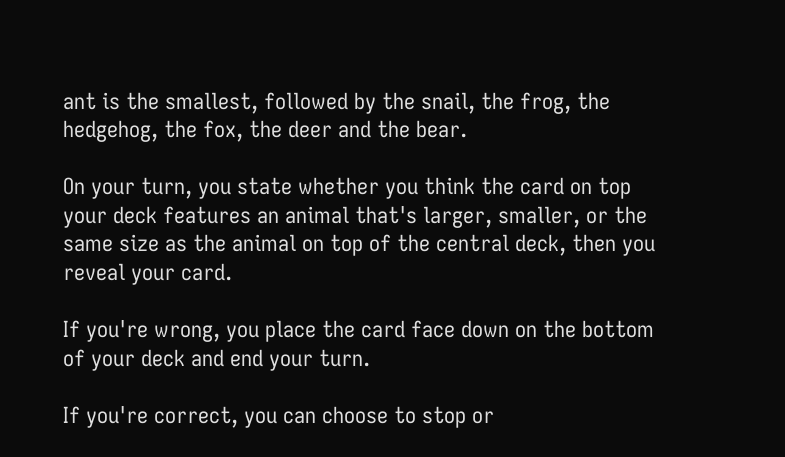ant is the smallest, followed by the snail, the frog, the hedgehog, the fox, the deer and the bear.

On your turn, you state whether you think the card on top your deck features an animal that's larger, smaller, or the same size as the animal on top of the central deck, then you reveal your card.

If you're wrong, you place the card face down on the bottom of your deck and end your turn.

If you're correct, you can choose to stop or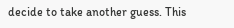decide to take another guess. This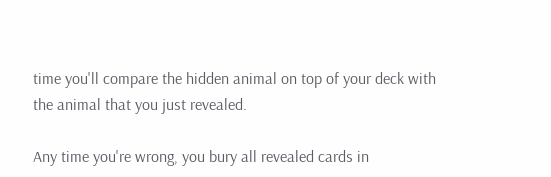time you'll compare the hidden animal on top of your deck with the animal that you just revealed.

Any time you're wrong, you bury all revealed cards in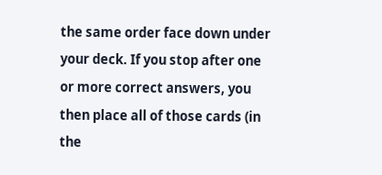the same order face down under your deck. If you stop after one or more correct answers, you then place all of those cards (in the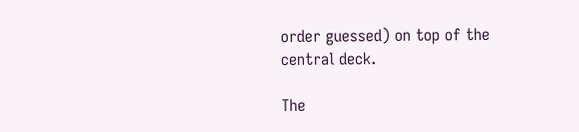order guessed) on top of the central deck.

The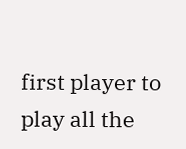first player to play all the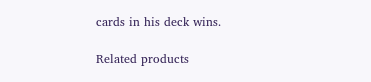cards in his deck wins.

Related products